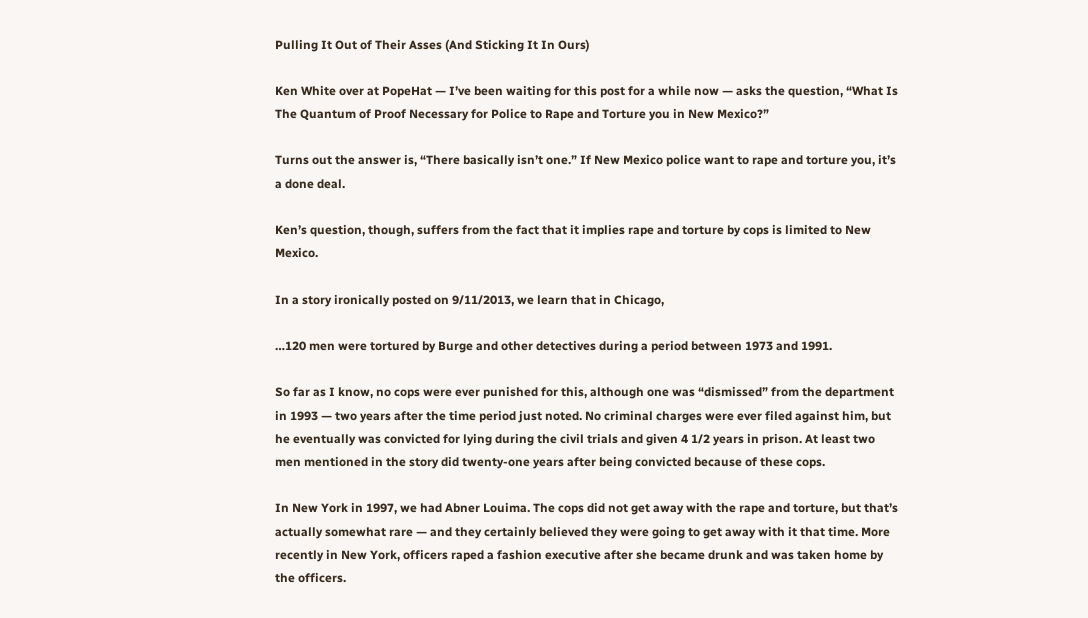Pulling It Out of Their Asses (And Sticking It In Ours)

Ken White over at PopeHat — I’ve been waiting for this post for a while now — asks the question, “What Is The Quantum of Proof Necessary for Police to Rape and Torture you in New Mexico?”

Turns out the answer is, “There basically isn’t one.” If New Mexico police want to rape and torture you, it’s a done deal.

Ken’s question, though, suffers from the fact that it implies rape and torture by cops is limited to New Mexico.

In a story ironically posted on 9/11/2013, we learn that in Chicago,

…120 men were tortured by Burge and other detectives during a period between 1973 and 1991.

So far as I know, no cops were ever punished for this, although one was “dismissed” from the department in 1993 — two years after the time period just noted. No criminal charges were ever filed against him, but he eventually was convicted for lying during the civil trials and given 4 1/2 years in prison. At least two men mentioned in the story did twenty-one years after being convicted because of these cops.

In New York in 1997, we had Abner Louima. The cops did not get away with the rape and torture, but that’s actually somewhat rare — and they certainly believed they were going to get away with it that time. More recently in New York, officers raped a fashion executive after she became drunk and was taken home by the officers.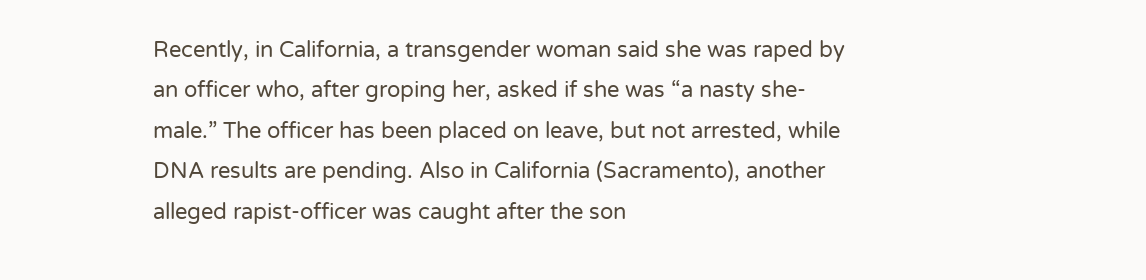Recently, in California, a transgender woman said she was raped by an officer who, after groping her, asked if she was “a nasty she-male.” The officer has been placed on leave, but not arrested, while DNA results are pending. Also in California (Sacramento), another alleged rapist-officer was caught after the son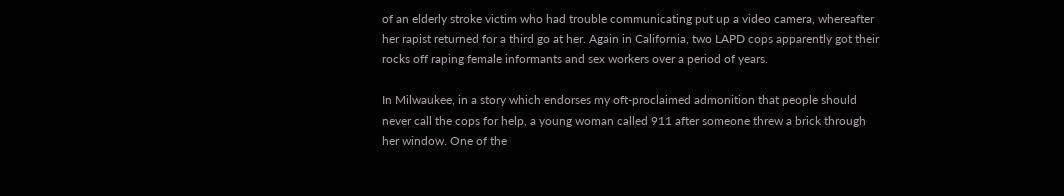of an elderly stroke victim who had trouble communicating put up a video camera, whereafter her rapist returned for a third go at her. Again in California, two LAPD cops apparently got their rocks off raping female informants and sex workers over a period of years.

In Milwaukee, in a story which endorses my oft-proclaimed admonition that people should never call the cops for help, a young woman called 911 after someone threw a brick through her window. One of the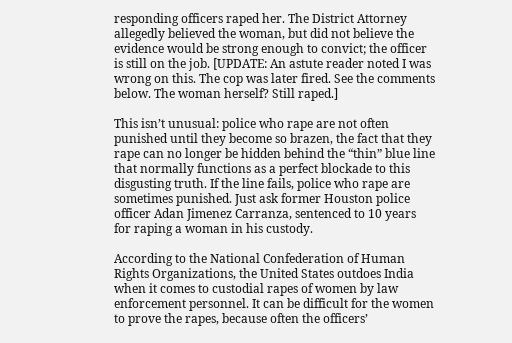responding officers raped her. The District Attorney allegedly believed the woman, but did not believe the evidence would be strong enough to convict; the officer is still on the job. [UPDATE: An astute reader noted I was wrong on this. The cop was later fired. See the comments below. The woman herself? Still raped.]

This isn’t unusual: police who rape are not often punished until they become so brazen, the fact that they rape can no longer be hidden behind the “thin” blue line that normally functions as a perfect blockade to this disgusting truth. If the line fails, police who rape are sometimes punished. Just ask former Houston police officer Adan Jimenez Carranza, sentenced to 10 years for raping a woman in his custody.

According to the National Confederation of Human Rights Organizations, the United States outdoes India when it comes to custodial rapes of women by law enforcement personnel. It can be difficult for the women to prove the rapes, because often the officers’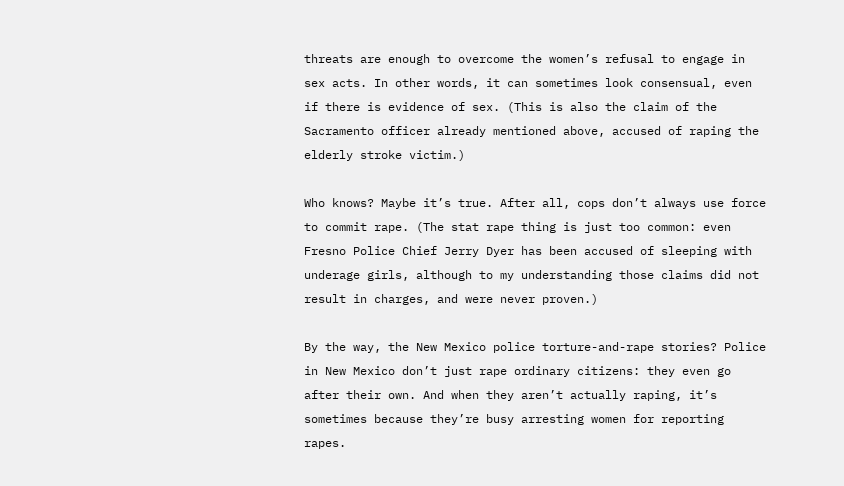threats are enough to overcome the women’s refusal to engage in sex acts. In other words, it can sometimes look consensual, even if there is evidence of sex. (This is also the claim of the Sacramento officer already mentioned above, accused of raping the elderly stroke victim.)

Who knows? Maybe it’s true. After all, cops don’t always use force to commit rape. (The stat rape thing is just too common: even Fresno Police Chief Jerry Dyer has been accused of sleeping with underage girls, although to my understanding those claims did not result in charges, and were never proven.)

By the way, the New Mexico police torture-and-rape stories? Police in New Mexico don’t just rape ordinary citizens: they even go after their own. And when they aren’t actually raping, it’s sometimes because they’re busy arresting women for reporting rapes.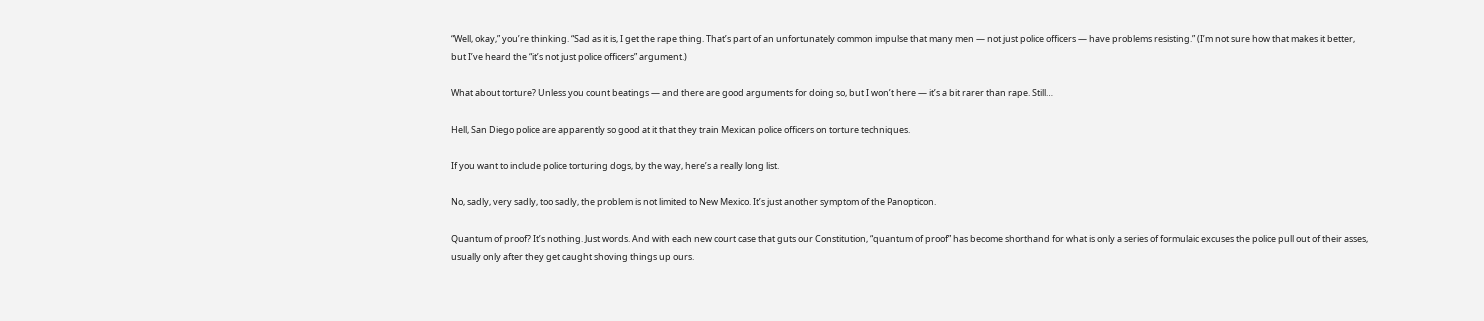“Well, okay,” you’re thinking. “Sad as it is, I get the rape thing. That’s part of an unfortunately common impulse that many men — not just police officers — have problems resisting.” (I’m not sure how that makes it better, but I’ve heard the “it’s not just police officers” argument.)

What about torture? Unless you count beatings — and there are good arguments for doing so, but I won’t here — it’s a bit rarer than rape. Still…

Hell, San Diego police are apparently so good at it that they train Mexican police officers on torture techniques.

If you want to include police torturing dogs, by the way, here’s a really long list.

No, sadly, very sadly, too sadly, the problem is not limited to New Mexico. It’s just another symptom of the Panopticon.

Quantum of proof? It’s nothing. Just words. And with each new court case that guts our Constitution, “quantum of proof” has become shorthand for what is only a series of formulaic excuses the police pull out of their asses, usually only after they get caught shoving things up ours.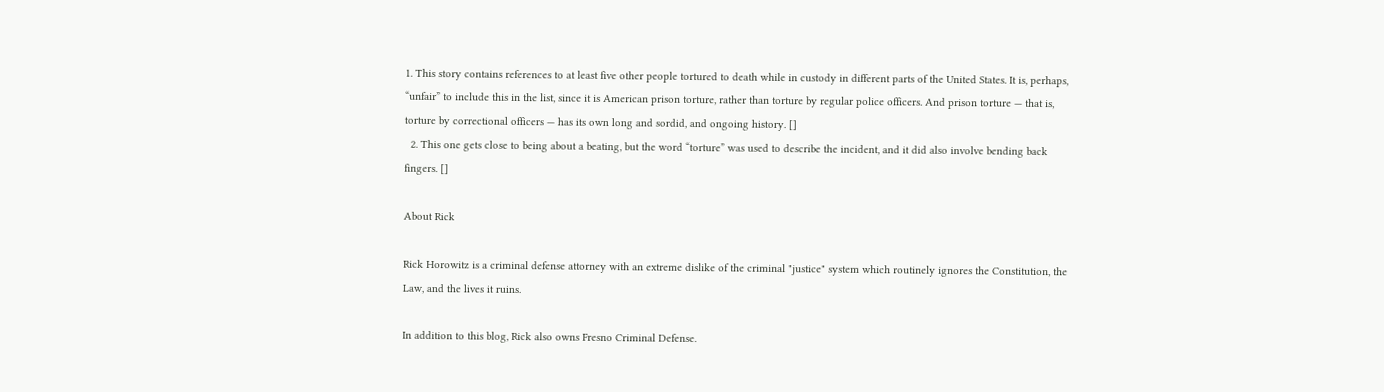1. This story contains references to at least five other people tortured to death while in custody in different parts of the United States. It is, perhaps, “unfair” to include this in the list, since it is American prison torture, rather than torture by regular police officers. And prison torture — that is, torture by correctional officers — has its own long and sordid, and ongoing history. []
  2. This one gets close to being about a beating, but the word “torture” was used to describe the incident, and it did also involve bending back fingers. []

About Rick

Rick Horowitz is a criminal defense attorney with an extreme dislike of the criminal "justice" system which routinely ignores the Constitution, the Law, and the lives it ruins.

In addition to this blog, Rick also owns Fresno Criminal Defense.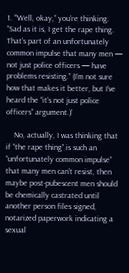1. ‘“Well, okay,” you’re thinking. “Sad as it is, I get the rape thing. That’s part of an unfortunately common impulse that many men — not just police officers — have problems resisting.” (I’m not sure how that makes it better, but I’ve heard the “it’s not just police officers” argument.)’

    No, actually, I was thinking that if “the rape thing” is such an “unfortunately common impulse” that many men can’t resist, then maybe post-pubescent men should be chemically castrated until another person files signed, notarized paperwork indicating a sexual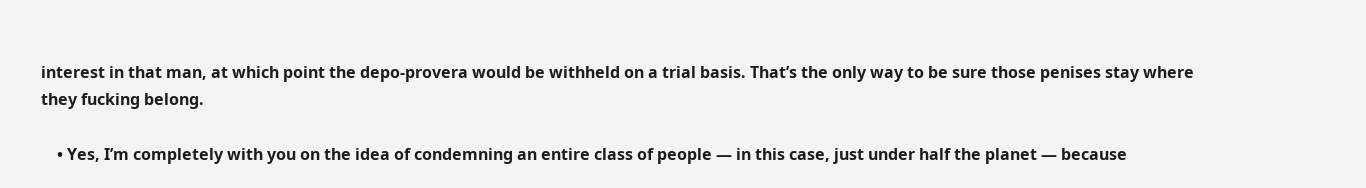interest in that man, at which point the depo-provera would be withheld on a trial basis. That’s the only way to be sure those penises stay where they fucking belong.

    • Yes, I’m completely with you on the idea of condemning an entire class of people — in this case, just under half the planet — because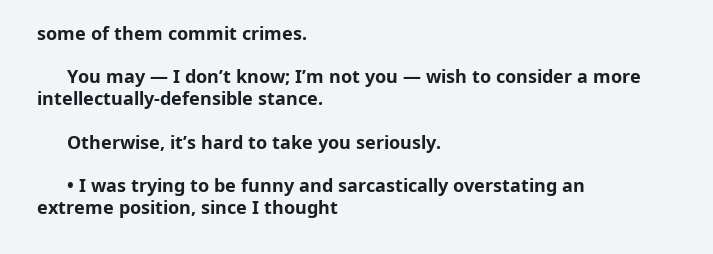some of them commit crimes.

      You may — I don’t know; I’m not you — wish to consider a more intellectually-defensible stance.

      Otherwise, it’s hard to take you seriously.

      • I was trying to be funny and sarcastically overstating an extreme position, since I thought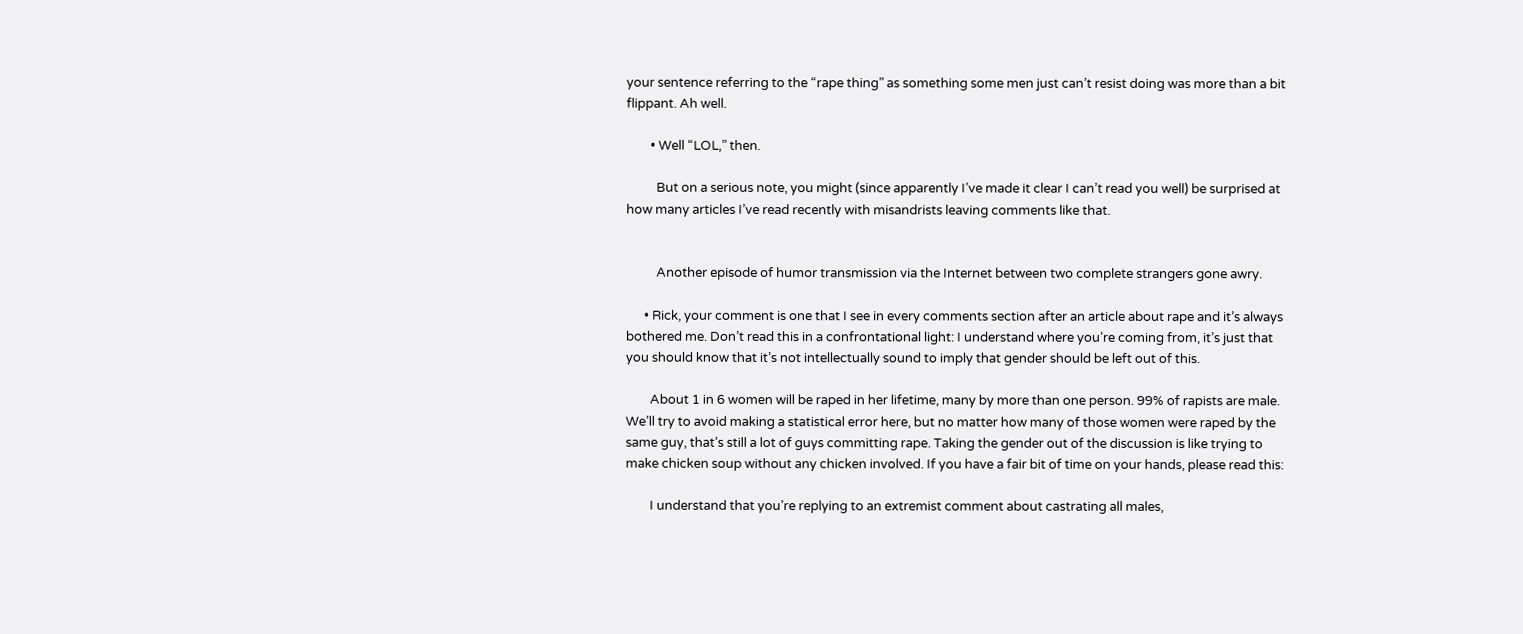your sentence referring to the “rape thing” as something some men just can’t resist doing was more than a bit flippant. Ah well.

        • Well “LOL,” then.

          But on a serious note, you might (since apparently I’ve made it clear I can’t read you well) be surprised at how many articles I’ve read recently with misandrists leaving comments like that.


          Another episode of humor transmission via the Internet between two complete strangers gone awry.

      • Rick, your comment is one that I see in every comments section after an article about rape and it’s always bothered me. Don’t read this in a confrontational light: I understand where you’re coming from, it’s just that you should know that it’s not intellectually sound to imply that gender should be left out of this.

        About 1 in 6 women will be raped in her lifetime, many by more than one person. 99% of rapists are male. We’ll try to avoid making a statistical error here, but no matter how many of those women were raped by the same guy, that’s still a lot of guys committing rape. Taking the gender out of the discussion is like trying to make chicken soup without any chicken involved. If you have a fair bit of time on your hands, please read this:

        I understand that you’re replying to an extremist comment about castrating all males,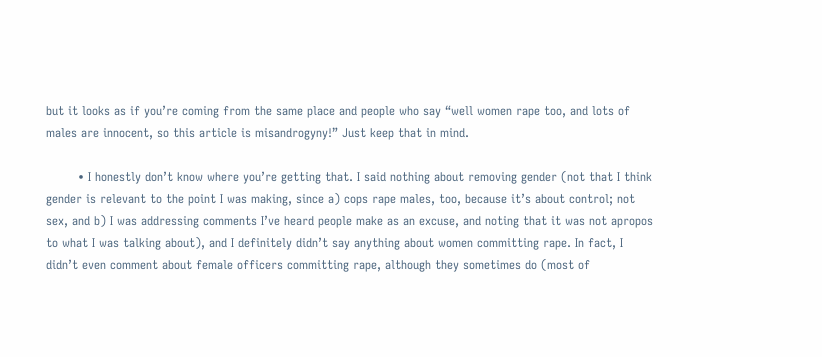but it looks as if you’re coming from the same place and people who say “well women rape too, and lots of males are innocent, so this article is misandrogyny!” Just keep that in mind.

        • I honestly don’t know where you’re getting that. I said nothing about removing gender (not that I think gender is relevant to the point I was making, since a) cops rape males, too, because it’s about control; not sex, and b) I was addressing comments I’ve heard people make as an excuse, and noting that it was not apropos to what I was talking about), and I definitely didn’t say anything about women committing rape. In fact, I didn’t even comment about female officers committing rape, although they sometimes do (most of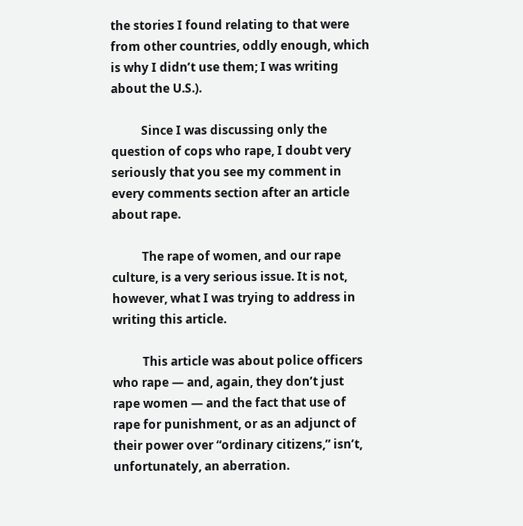the stories I found relating to that were from other countries, oddly enough, which is why I didn’t use them; I was writing about the U.S.).

          Since I was discussing only the question of cops who rape, I doubt very seriously that you see my comment in every comments section after an article about rape.

          The rape of women, and our rape culture, is a very serious issue. It is not, however, what I was trying to address in writing this article.

          This article was about police officers who rape — and, again, they don’t just rape women — and the fact that use of rape for punishment, or as an adjunct of their power over “ordinary citizens,” isn’t, unfortunately, an aberration.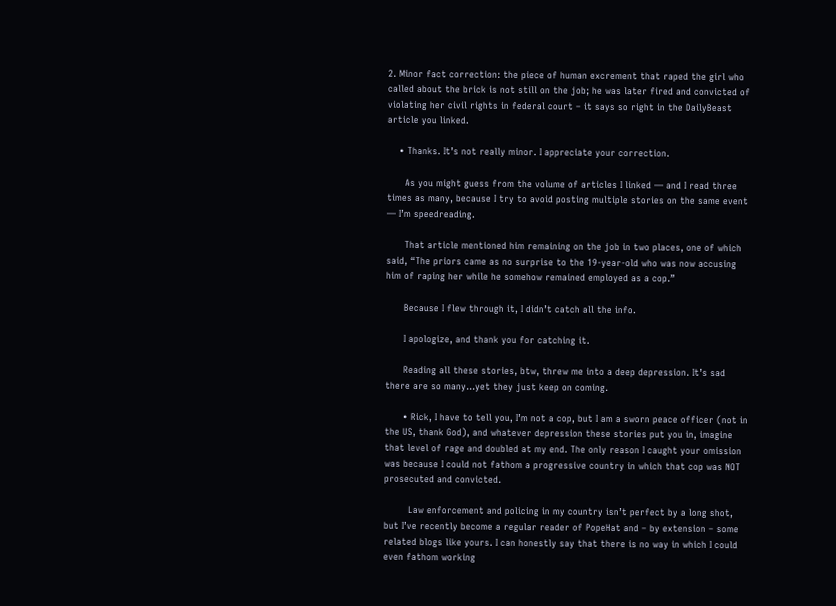2. Minor fact correction: the piece of human excrement that raped the girl who called about the brick is not still on the job; he was later fired and convicted of violating her civil rights in federal court – it says so right in the DailyBeast article you linked.

    • Thanks. It’s not really minor. I appreciate your correction.

      As you might guess from the volume of articles I linked — and I read three times as many, because I try to avoid posting multiple stories on the same event — I’m speedreading.

      That article mentioned him remaining on the job in two places, one of which said, “The priors came as no surprise to the 19-year-old who was now accusing him of raping her while he somehow remained employed as a cop.”

      Because I flew through it, I didn’t catch all the info.

      I apologize, and thank you for catching it.

      Reading all these stories, btw, threw me into a deep depression. It’s sad there are so many…yet they just keep on coming.

      • Rick, I have to tell you, I’m not a cop, but I am a sworn peace officer (not in the US, thank God), and whatever depression these stories put you in, imagine that level of rage and doubled at my end. The only reason I caught your omission was because I could not fathom a progressive country in which that cop was NOT prosecuted and convicted.

        Law enforcement and policing in my country isn’t perfect by a long shot, but I’ve recently become a regular reader of PopeHat and – by extension – some related blogs like yours. I can honestly say that there is no way in which I could even fathom working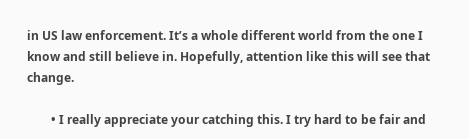in US law enforcement. It’s a whole different world from the one I know and still believe in. Hopefully, attention like this will see that change.

        • I really appreciate your catching this. I try hard to be fair and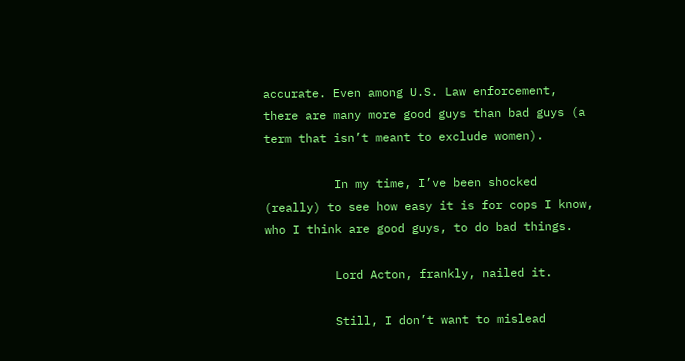accurate. Even among U.S. Law enforcement, there are many more good guys than bad guys (a term that isn’t meant to exclude women).

          In my time, I’ve been shocked (really) to see how easy it is for cops I know, who I think are good guys, to do bad things.

          Lord Acton, frankly, nailed it.

          Still, I don’t want to mislead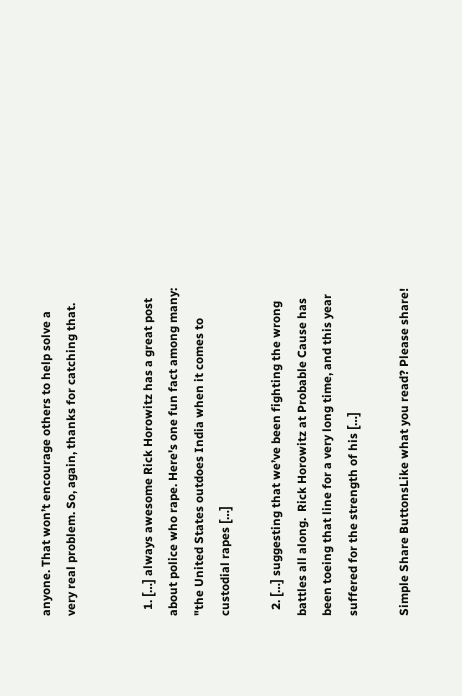anyone. That won’t encourage others to help solve a very real problem. So, again, thanks for catching that.


  1. […] always awesome Rick Horowitz has a great post about police who rape. Here's one fun fact among many: "the United States outdoes India when it comes to custodial rapes […]

  2. […] suggesting that we’ve been fighting the wrong battles all along.  Rick Horowitz at Probable Cause has been toeing that line for a very long time, and this year suffered for the strength of his […]

Simple Share ButtonsLike what you read? Please share!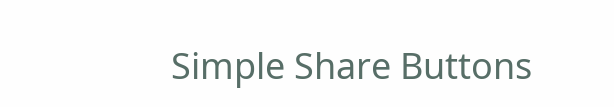Simple Share Buttons